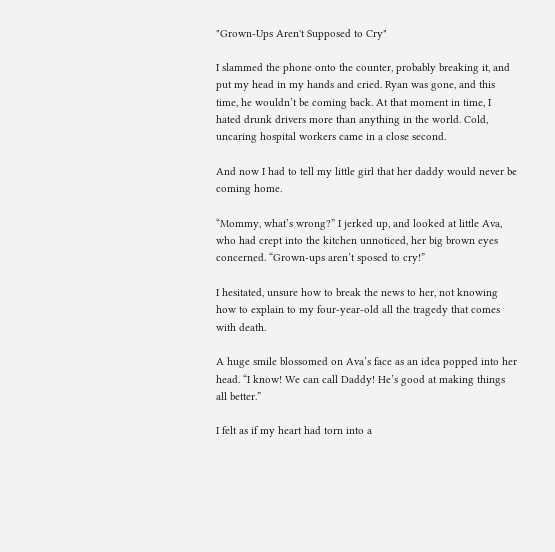"Grown-Ups Aren't Supposed to Cry"

I slammed the phone onto the counter, probably breaking it, and put my head in my hands and cried. Ryan was gone, and this time, he wouldn’t be coming back. At that moment in time, I hated drunk drivers more than anything in the world. Cold, uncaring hospital workers came in a close second.

And now I had to tell my little girl that her daddy would never be coming home.

“Mommy, what’s wrong?” I jerked up, and looked at little Ava, who had crept into the kitchen unnoticed, her big brown eyes concerned. “Grown-ups aren’t sposed to cry!”

I hesitated, unsure how to break the news to her, not knowing how to explain to my four-year-old all the tragedy that comes with death.

A huge smile blossomed on Ava’s face as an idea popped into her head. “I know! We can call Daddy! He’s good at making things all better.”

I felt as if my heart had torn into a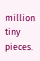million tiny pieces.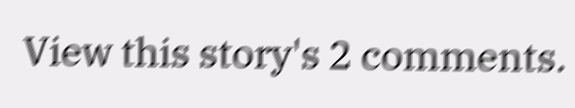View this story's 2 comments.